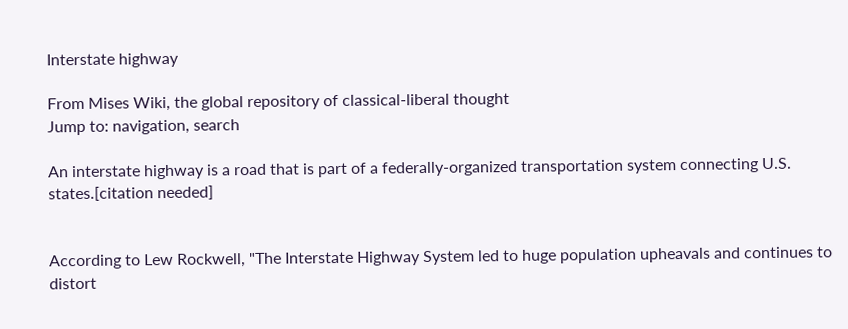Interstate highway

From Mises Wiki, the global repository of classical-liberal thought
Jump to: navigation, search

An interstate highway is a road that is part of a federally-organized transportation system connecting U.S. states.[citation needed]


According to Lew Rockwell, "The Interstate Highway System led to huge population upheavals and continues to distort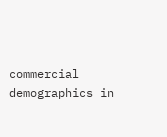commercial demographics in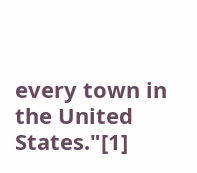every town in the United States."[1]